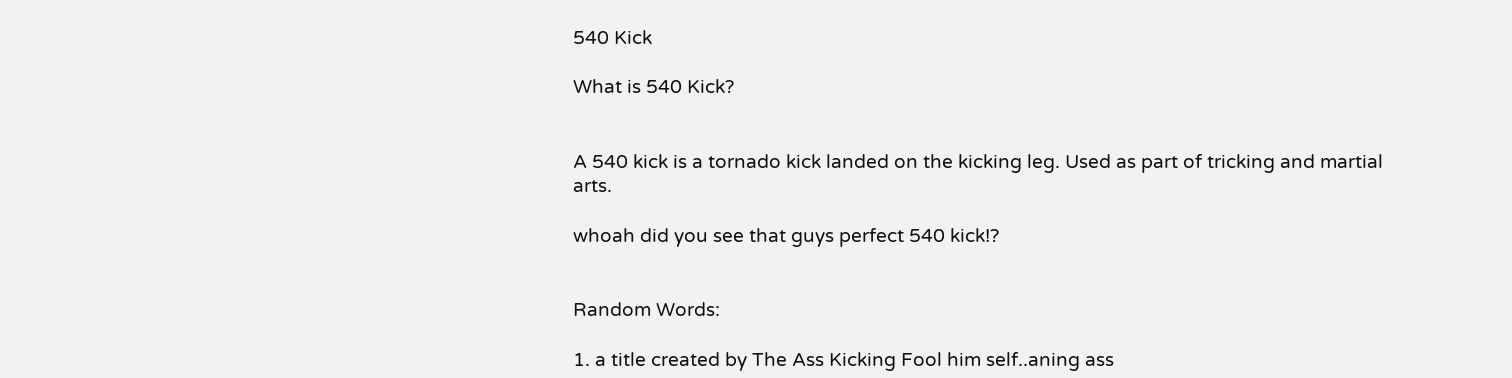540 Kick

What is 540 Kick?


A 540 kick is a tornado kick landed on the kicking leg. Used as part of tricking and martial arts.

whoah did you see that guys perfect 540 kick!?


Random Words:

1. a title created by The Ass Kicking Fool him self..aning ass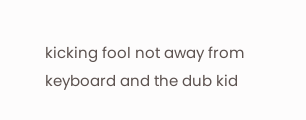kicking fool not away from keyboard and the dub kid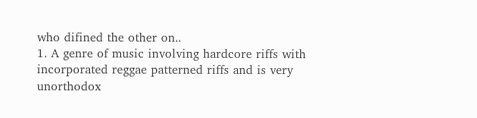who difined the other on..
1. A genre of music involving hardcore riffs with incorporated reggae patterned riffs and is very unorthodox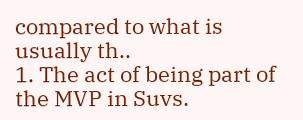compared to what is usually th..
1. The act of being part of the MVP in Suvs.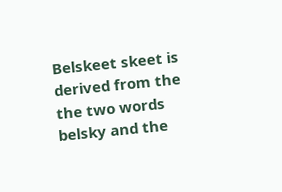Belskeet skeet is derived from the the two words belsky and the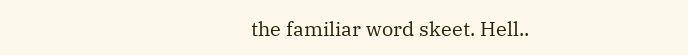the familiar word skeet. Hell..